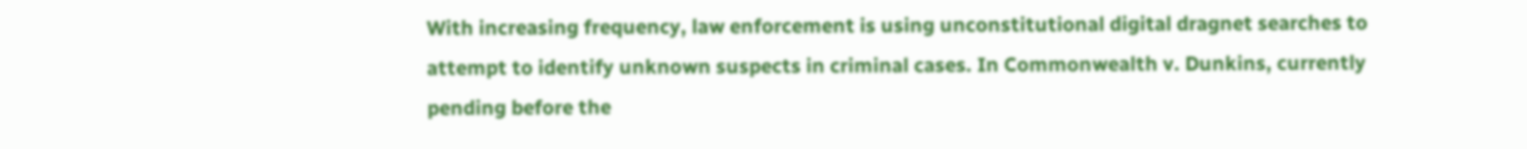With increasing frequency, law enforcement is using unconstitutional digital dragnet searches to attempt to identify unknown suspects in criminal cases. In Commonwealth v. Dunkins, currently pending before the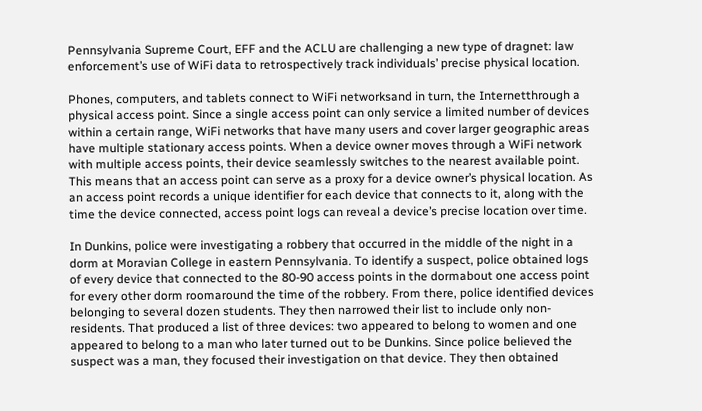Pennsylvania Supreme Court, EFF and the ACLU are challenging a new type of dragnet: law enforcement’s use of WiFi data to retrospectively track individuals’ precise physical location.

Phones, computers, and tablets connect to WiFi networksand in turn, the Internetthrough a physical access point. Since a single access point can only service a limited number of devices within a certain range, WiFi networks that have many users and cover larger geographic areas have multiple stationary access points. When a device owner moves through a WiFi network with multiple access points, their device seamlessly switches to the nearest available point. This means that an access point can serve as a proxy for a device owner’s physical location. As an access point records a unique identifier for each device that connects to it, along with the time the device connected, access point logs can reveal a device’s precise location over time.

In Dunkins, police were investigating a robbery that occurred in the middle of the night in a dorm at Moravian College in eastern Pennsylvania. To identify a suspect, police obtained logs of every device that connected to the 80-90 access points in the dormabout one access point for every other dorm roomaround the time of the robbery. From there, police identified devices belonging to several dozen students. They then narrowed their list to include only non-residents. That produced a list of three devices: two appeared to belong to women and one appeared to belong to a man who later turned out to be Dunkins. Since police believed the suspect was a man, they focused their investigation on that device. They then obtained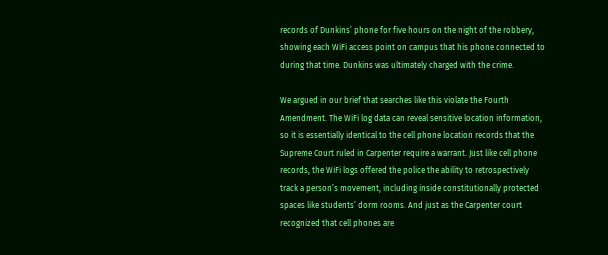records of Dunkins’ phone for five hours on the night of the robbery, showing each WiFi access point on campus that his phone connected to during that time. Dunkins was ultimately charged with the crime.

We argued in our brief that searches like this violate the Fourth Amendment. The WiFi log data can reveal sensitive location information, so it is essentially identical to the cell phone location records that the Supreme Court ruled in Carpenter require a warrant. Just like cell phone records, the WiFi logs offered the police the ability to retrospectively track a person’s movement, including inside constitutionally protected spaces like students’ dorm rooms. And just as the Carpenter court recognized that cell phones are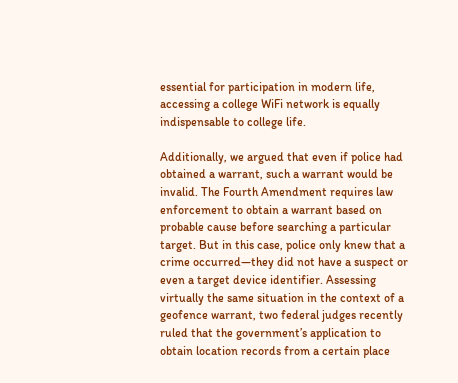essential for participation in modern life, accessing a college WiFi network is equally indispensable to college life.

Additionally, we argued that even if police had obtained a warrant, such a warrant would be invalid. The Fourth Amendment requires law enforcement to obtain a warrant based on probable cause before searching a particular target. But in this case, police only knew that a crime occurred—they did not have a suspect or even a target device identifier. Assessing virtually the same situation in the context of a geofence warrant, two federal judges recently ruled that the government’s application to obtain location records from a certain place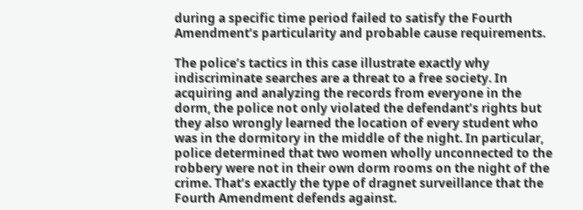during a specific time period failed to satisfy the Fourth Amendment’s particularity and probable cause requirements.

The police’s tactics in this case illustrate exactly why indiscriminate searches are a threat to a free society. In acquiring and analyzing the records from everyone in the dorm, the police not only violated the defendant’s rights but they also wrongly learned the location of every student who was in the dormitory in the middle of the night. In particular, police determined that two women wholly unconnected to the robbery were not in their own dorm rooms on the night of the crime. That’s exactly the type of dragnet surveillance that the Fourth Amendment defends against.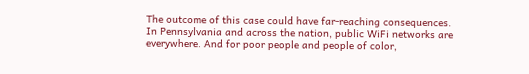The outcome of this case could have far-reaching consequences. In Pennsylvania and across the nation, public WiFi networks are everywhere. And for poor people and people of color,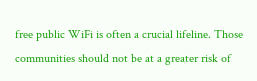free public WiFi is often a crucial lifeline. Those communities should not be at a greater risk of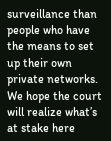surveillance than people who have the means to set up their own private networks. We hope the court will realize what’s at stake here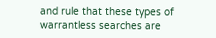and rule that these types of warrantless searches are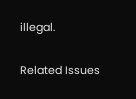illegal.

Related Issues